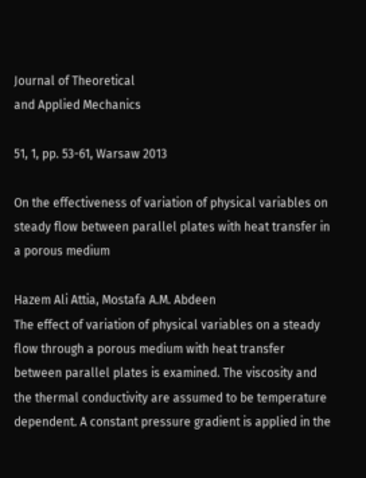Journal of Theoretical
and Applied Mechanics

51, 1, pp. 53-61, Warsaw 2013

On the effectiveness of variation of physical variables on steady flow between parallel plates with heat transfer in a porous medium

Hazem Ali Attia, Mostafa A.M. Abdeen
The effect of variation of physical variables on a steady flow through a porous medium with heat transfer between parallel plates is examined. The viscosity and the thermal conductivity are assumed to be temperature dependent. A constant pressure gradient is applied in the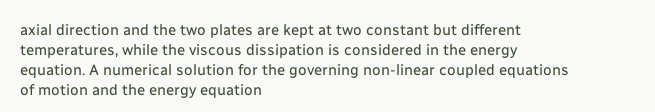axial direction and the two plates are kept at two constant but different temperatures, while the viscous dissipation is considered in the energy equation. A numerical solution for the governing non-linear coupled equations of motion and the energy equation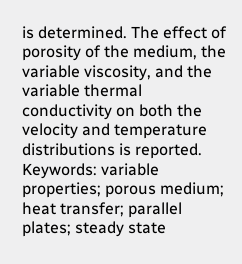is determined. The effect of porosity of the medium, the variable viscosity, and the variable thermal conductivity on both the velocity and temperature distributions is reported.
Keywords: variable properties; porous medium; heat transfer; parallel plates; steady state